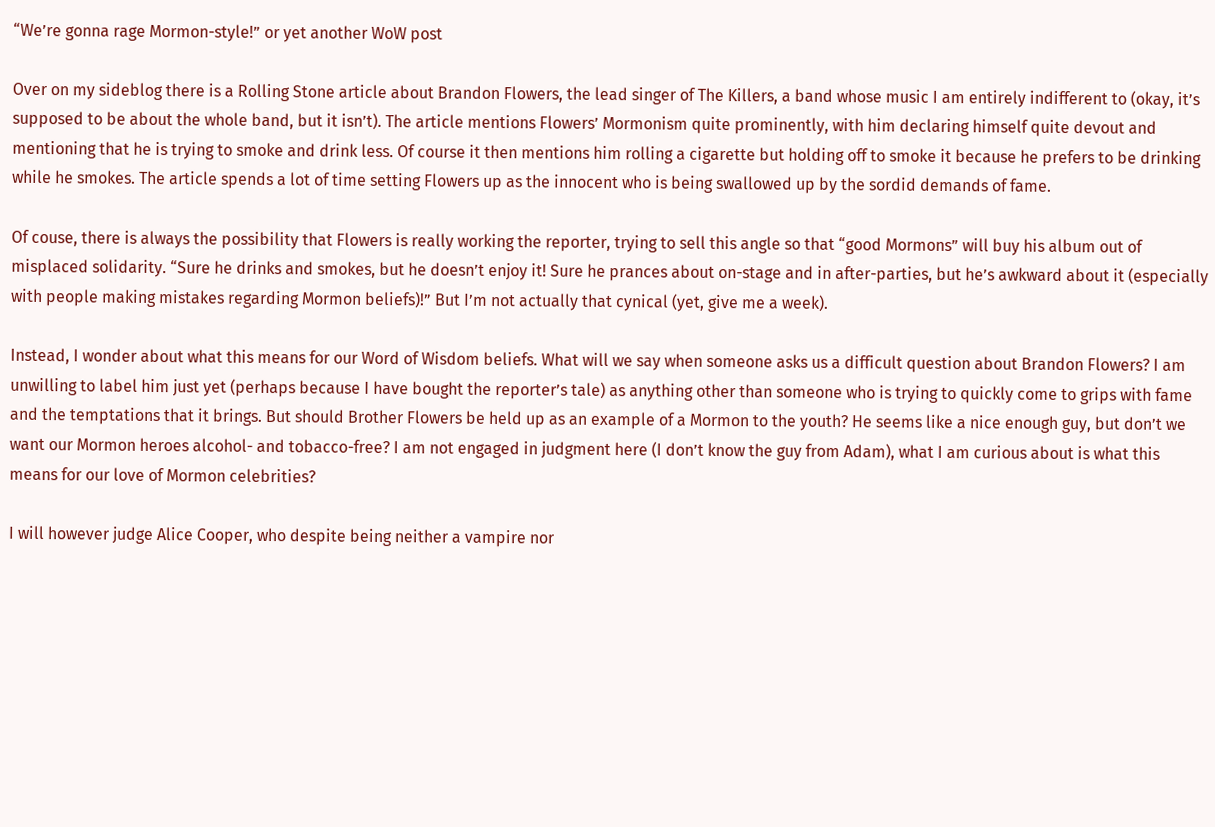“We’re gonna rage Mormon-style!” or yet another WoW post

Over on my sideblog there is a Rolling Stone article about Brandon Flowers, the lead singer of The Killers, a band whose music I am entirely indifferent to (okay, it’s supposed to be about the whole band, but it isn’t). The article mentions Flowers’ Mormonism quite prominently, with him declaring himself quite devout and mentioning that he is trying to smoke and drink less. Of course it then mentions him rolling a cigarette but holding off to smoke it because he prefers to be drinking while he smokes. The article spends a lot of time setting Flowers up as the innocent who is being swallowed up by the sordid demands of fame.

Of couse, there is always the possibility that Flowers is really working the reporter, trying to sell this angle so that “good Mormons” will buy his album out of misplaced solidarity. “Sure he drinks and smokes, but he doesn’t enjoy it! Sure he prances about on-stage and in after-parties, but he’s awkward about it (especially with people making mistakes regarding Mormon beliefs)!” But I’m not actually that cynical (yet, give me a week).

Instead, I wonder about what this means for our Word of Wisdom beliefs. What will we say when someone asks us a difficult question about Brandon Flowers? I am unwilling to label him just yet (perhaps because I have bought the reporter’s tale) as anything other than someone who is trying to quickly come to grips with fame and the temptations that it brings. But should Brother Flowers be held up as an example of a Mormon to the youth? He seems like a nice enough guy, but don’t we want our Mormon heroes alcohol- and tobacco-free? I am not engaged in judgment here (I don’t know the guy from Adam), what I am curious about is what this means for our love of Mormon celebrities?

I will however judge Alice Cooper, who despite being neither a vampire nor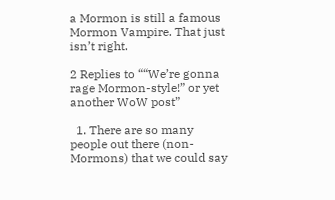a Mormon is still a famous Mormon Vampire. That just isn’t right.

2 Replies to ““We’re gonna rage Mormon-style!” or yet another WoW post”

  1. There are so many people out there (non-Mormons) that we could say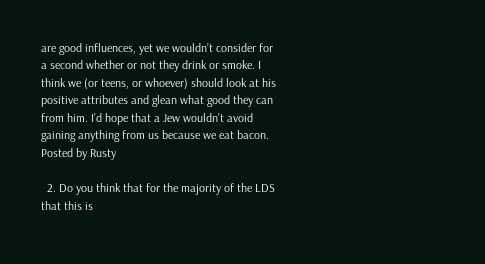are good influences, yet we wouldn’t consider for a second whether or not they drink or smoke. I think we (or teens, or whoever) should look at his positive attributes and glean what good they can from him. I’d hope that a Jew wouldn’t avoid gaining anything from us because we eat bacon. Posted by Rusty

  2. Do you think that for the majority of the LDS that this is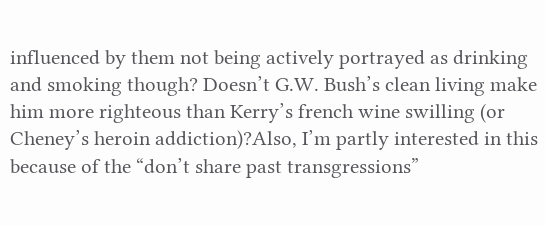influenced by them not being actively portrayed as drinking and smoking though? Doesn’t G.W. Bush’s clean living make him more righteous than Kerry’s french wine swilling (or Cheney’s heroin addiction)?Also, I’m partly interested in this because of the “don’t share past transgressions”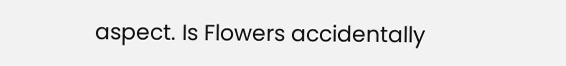aspect. Is Flowers accidentally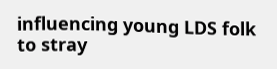influencing young LDS folk to stray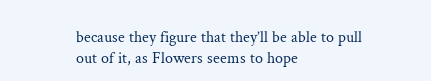because they figure that they’ll be able to pull out of it, as Flowers seems to hope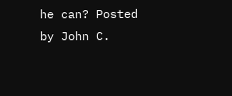he can? Posted by John C.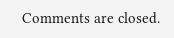Comments are closed.